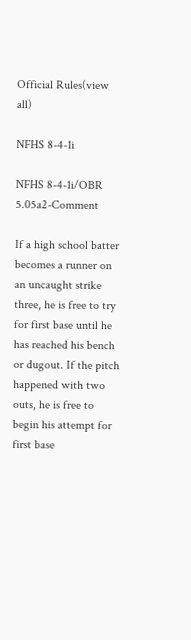Official Rules(view all)

NFHS 8-4-1i

NFHS 8-4-1i/OBR 5.05a2-Comment

If a high school batter becomes a runner on an uncaught strike three, he is free to try for first base until he has reached his bench or dugout. If the pitch happened with two outs, he is free to begin his attempt for first base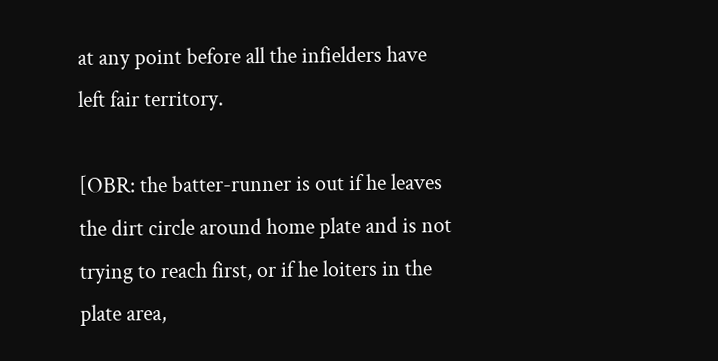at any point before all the infielders have left fair territory.

[OBR: the batter-runner is out if he leaves the dirt circle around home plate and is not trying to reach first, or if he loiters in the plate area,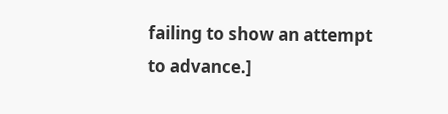failing to show an attempt to advance.]